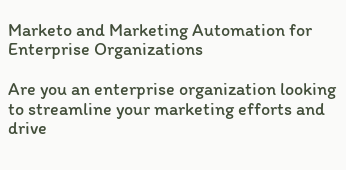Marketo and Marketing Automation for Enterprise Organizations

Are you an enterprise organization looking to streamline your marketing efforts and drive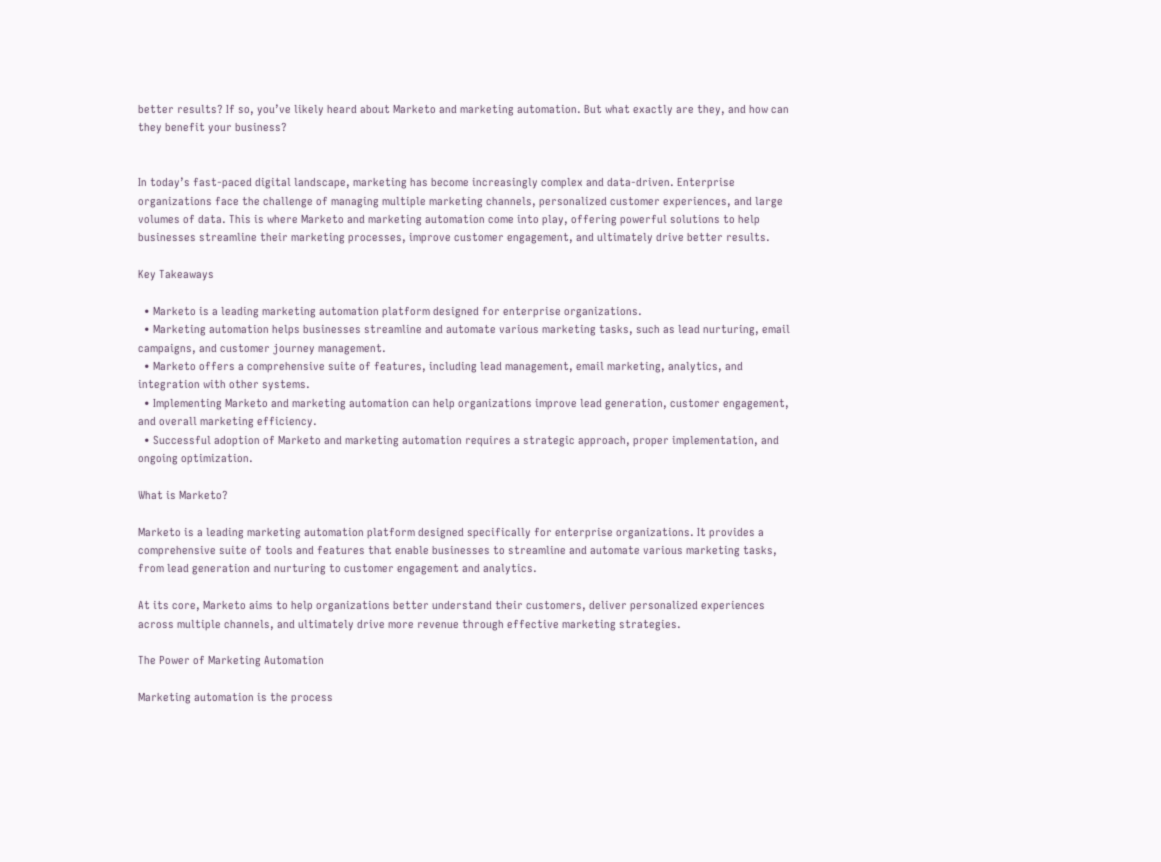better results? If so, you’ve likely heard about Marketo and marketing automation. But what exactly are they, and how can they benefit your business?


In today’s fast-paced digital landscape, marketing has become increasingly complex and data-driven. Enterprise organizations face the challenge of managing multiple marketing channels, personalized customer experiences, and large volumes of data. This is where Marketo and marketing automation come into play, offering powerful solutions to help businesses streamline their marketing processes, improve customer engagement, and ultimately drive better results.

Key Takeaways

  • Marketo is a leading marketing automation platform designed for enterprise organizations.
  • Marketing automation helps businesses streamline and automate various marketing tasks, such as lead nurturing, email campaigns, and customer journey management.
  • Marketo offers a comprehensive suite of features, including lead management, email marketing, analytics, and integration with other systems.
  • Implementing Marketo and marketing automation can help organizations improve lead generation, customer engagement, and overall marketing efficiency.
  • Successful adoption of Marketo and marketing automation requires a strategic approach, proper implementation, and ongoing optimization.

What is Marketo?

Marketo is a leading marketing automation platform designed specifically for enterprise organizations. It provides a comprehensive suite of tools and features that enable businesses to streamline and automate various marketing tasks, from lead generation and nurturing to customer engagement and analytics.

At its core, Marketo aims to help organizations better understand their customers, deliver personalized experiences across multiple channels, and ultimately drive more revenue through effective marketing strategies.

The Power of Marketing Automation

Marketing automation is the process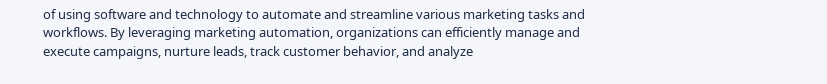of using software and technology to automate and streamline various marketing tasks and workflows. By leveraging marketing automation, organizations can efficiently manage and execute campaigns, nurture leads, track customer behavior, and analyze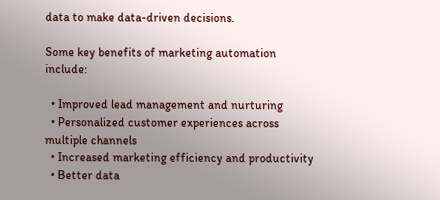data to make data-driven decisions.

Some key benefits of marketing automation include:

  • Improved lead management and nurturing
  • Personalized customer experiences across multiple channels
  • Increased marketing efficiency and productivity
  • Better data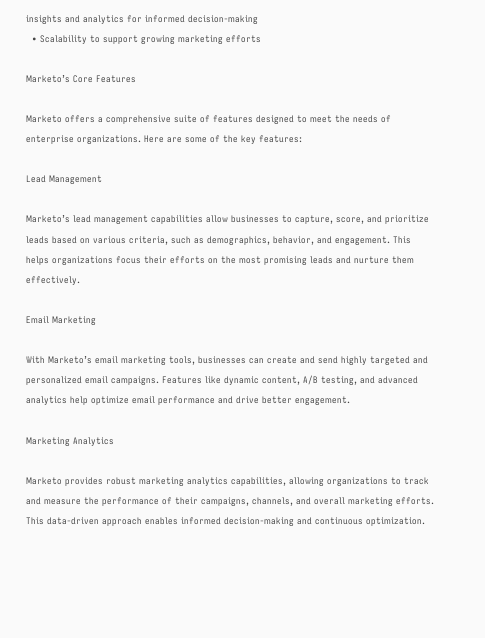insights and analytics for informed decision-making
  • Scalability to support growing marketing efforts

Marketo’s Core Features

Marketo offers a comprehensive suite of features designed to meet the needs of enterprise organizations. Here are some of the key features:

Lead Management

Marketo’s lead management capabilities allow businesses to capture, score, and prioritize leads based on various criteria, such as demographics, behavior, and engagement. This helps organizations focus their efforts on the most promising leads and nurture them effectively.

Email Marketing

With Marketo’s email marketing tools, businesses can create and send highly targeted and personalized email campaigns. Features like dynamic content, A/B testing, and advanced analytics help optimize email performance and drive better engagement.

Marketing Analytics

Marketo provides robust marketing analytics capabilities, allowing organizations to track and measure the performance of their campaigns, channels, and overall marketing efforts. This data-driven approach enables informed decision-making and continuous optimization.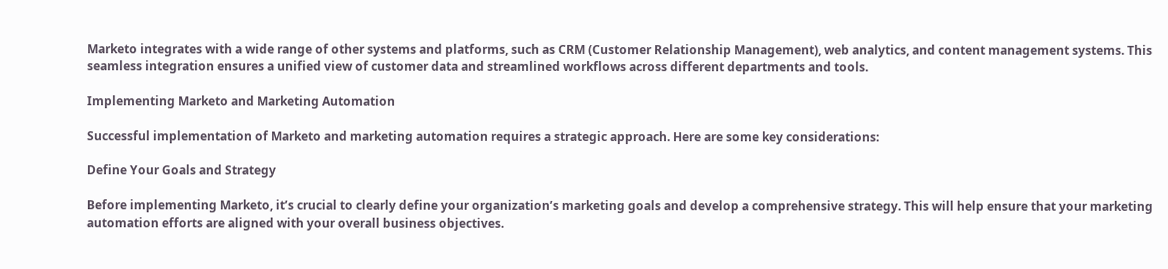Marketo integrates with a wide range of other systems and platforms, such as CRM (Customer Relationship Management), web analytics, and content management systems. This seamless integration ensures a unified view of customer data and streamlined workflows across different departments and tools.

Implementing Marketo and Marketing Automation

Successful implementation of Marketo and marketing automation requires a strategic approach. Here are some key considerations:

Define Your Goals and Strategy

Before implementing Marketo, it’s crucial to clearly define your organization’s marketing goals and develop a comprehensive strategy. This will help ensure that your marketing automation efforts are aligned with your overall business objectives.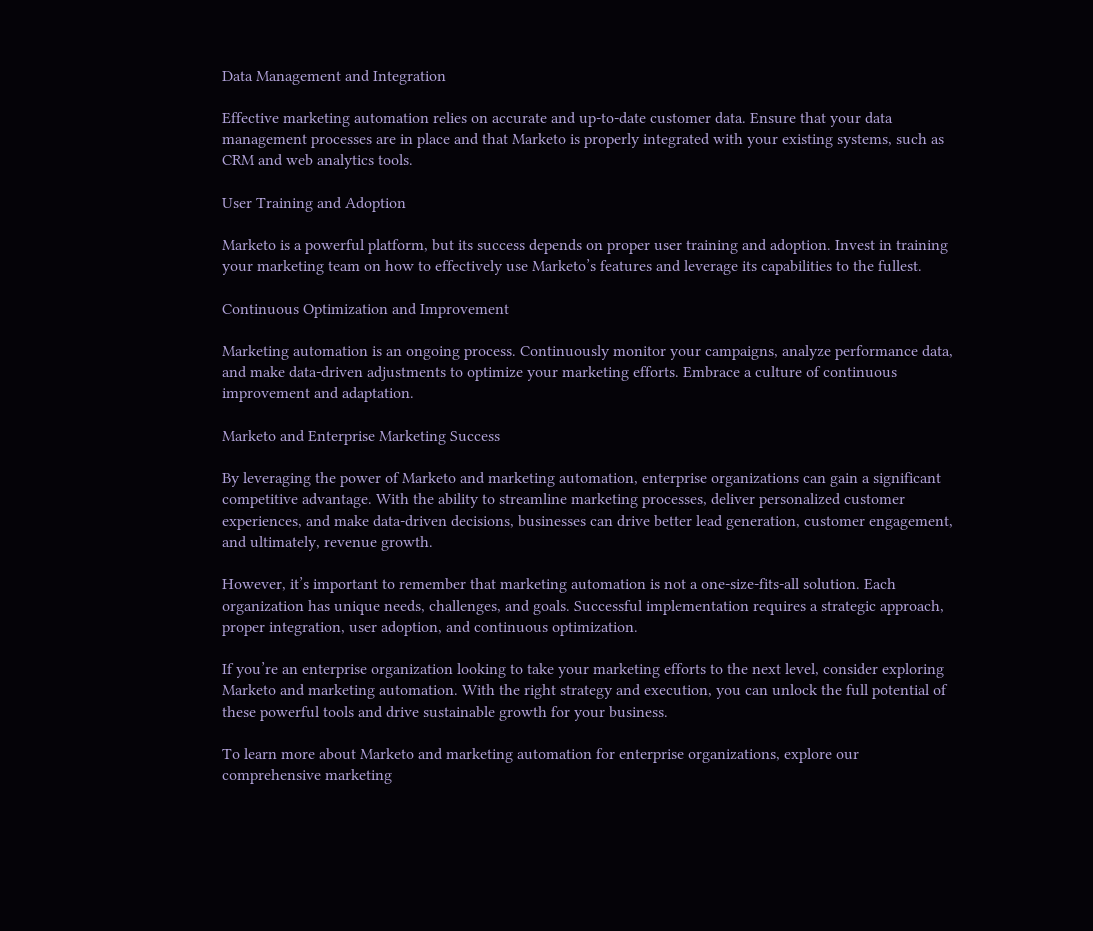Data Management and Integration

Effective marketing automation relies on accurate and up-to-date customer data. Ensure that your data management processes are in place and that Marketo is properly integrated with your existing systems, such as CRM and web analytics tools.

User Training and Adoption

Marketo is a powerful platform, but its success depends on proper user training and adoption. Invest in training your marketing team on how to effectively use Marketo’s features and leverage its capabilities to the fullest.

Continuous Optimization and Improvement

Marketing automation is an ongoing process. Continuously monitor your campaigns, analyze performance data, and make data-driven adjustments to optimize your marketing efforts. Embrace a culture of continuous improvement and adaptation.

Marketo and Enterprise Marketing Success

By leveraging the power of Marketo and marketing automation, enterprise organizations can gain a significant competitive advantage. With the ability to streamline marketing processes, deliver personalized customer experiences, and make data-driven decisions, businesses can drive better lead generation, customer engagement, and ultimately, revenue growth.

However, it’s important to remember that marketing automation is not a one-size-fits-all solution. Each organization has unique needs, challenges, and goals. Successful implementation requires a strategic approach, proper integration, user adoption, and continuous optimization.

If you’re an enterprise organization looking to take your marketing efforts to the next level, consider exploring Marketo and marketing automation. With the right strategy and execution, you can unlock the full potential of these powerful tools and drive sustainable growth for your business.

To learn more about Marketo and marketing automation for enterprise organizations, explore our comprehensive marketing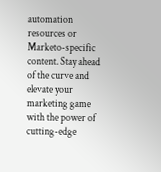automation resources or Marketo-specific content. Stay ahead of the curve and elevate your marketing game with the power of cutting-edge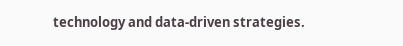technology and data-driven strategies.